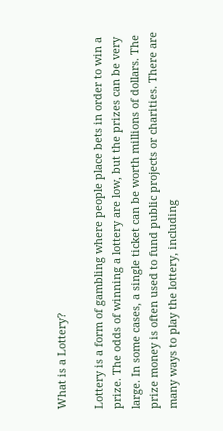What is a Lottery?

Lottery is a form of gambling where people place bets in order to win a prize. The odds of winning a lottery are low, but the prizes can be very large. In some cases, a single ticket can be worth millions of dollars. The prize money is often used to fund public projects or charities. There are many ways to play the lottery, including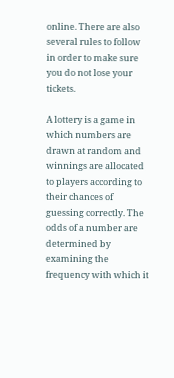online. There are also several rules to follow in order to make sure you do not lose your tickets.

A lottery is a game in which numbers are drawn at random and winnings are allocated to players according to their chances of guessing correctly. The odds of a number are determined by examining the frequency with which it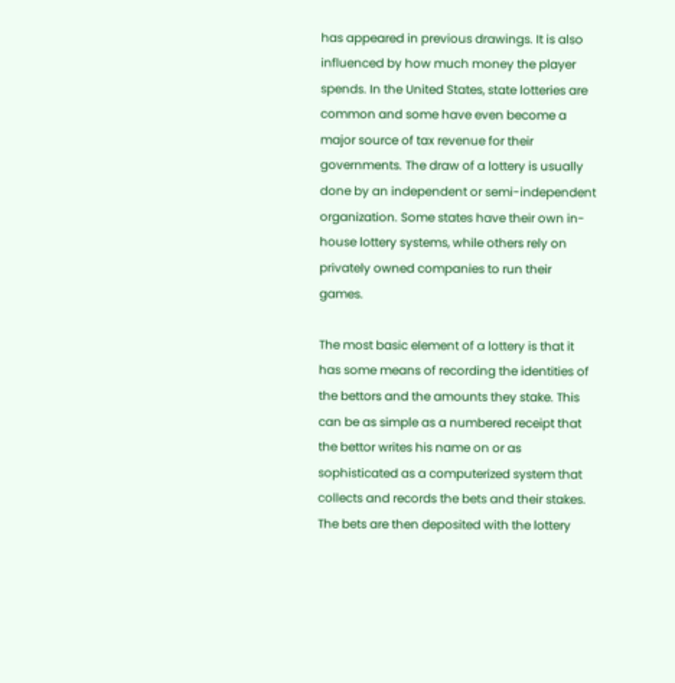has appeared in previous drawings. It is also influenced by how much money the player spends. In the United States, state lotteries are common and some have even become a major source of tax revenue for their governments. The draw of a lottery is usually done by an independent or semi-independent organization. Some states have their own in-house lottery systems, while others rely on privately owned companies to run their games.

The most basic element of a lottery is that it has some means of recording the identities of the bettors and the amounts they stake. This can be as simple as a numbered receipt that the bettor writes his name on or as sophisticated as a computerized system that collects and records the bets and their stakes. The bets are then deposited with the lottery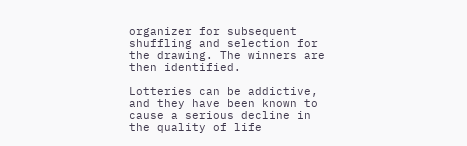organizer for subsequent shuffling and selection for the drawing. The winners are then identified.

Lotteries can be addictive, and they have been known to cause a serious decline in the quality of life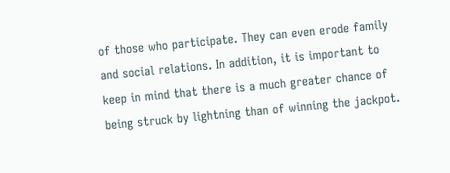of those who participate. They can even erode family and social relations. In addition, it is important to keep in mind that there is a much greater chance of being struck by lightning than of winning the jackpot.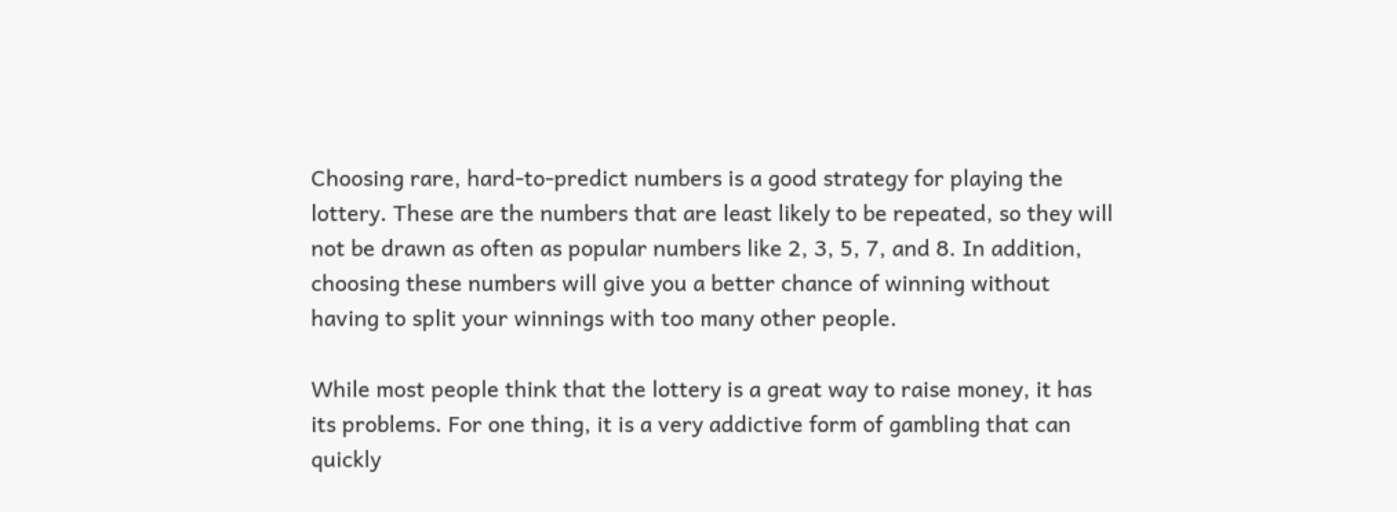Choosing rare, hard-to-predict numbers is a good strategy for playing the lottery. These are the numbers that are least likely to be repeated, so they will not be drawn as often as popular numbers like 2, 3, 5, 7, and 8. In addition, choosing these numbers will give you a better chance of winning without having to split your winnings with too many other people.

While most people think that the lottery is a great way to raise money, it has its problems. For one thing, it is a very addictive form of gambling that can quickly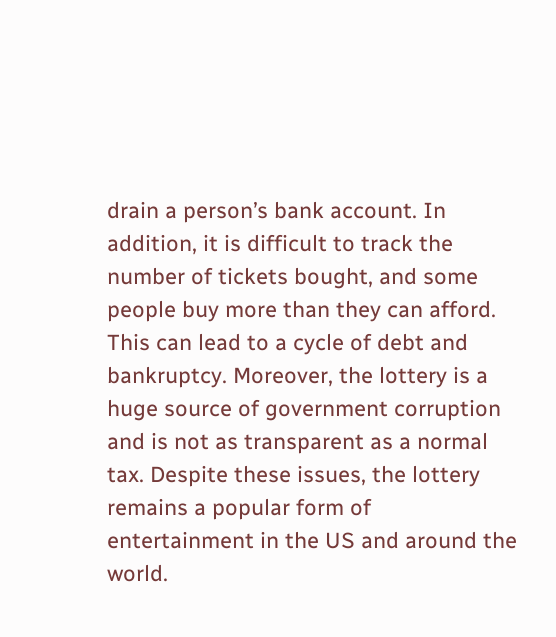drain a person’s bank account. In addition, it is difficult to track the number of tickets bought, and some people buy more than they can afford. This can lead to a cycle of debt and bankruptcy. Moreover, the lottery is a huge source of government corruption and is not as transparent as a normal tax. Despite these issues, the lottery remains a popular form of entertainment in the US and around the world.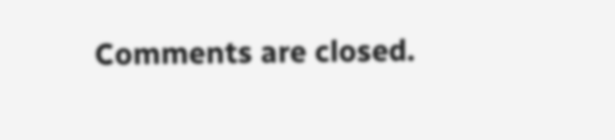Comments are closed.